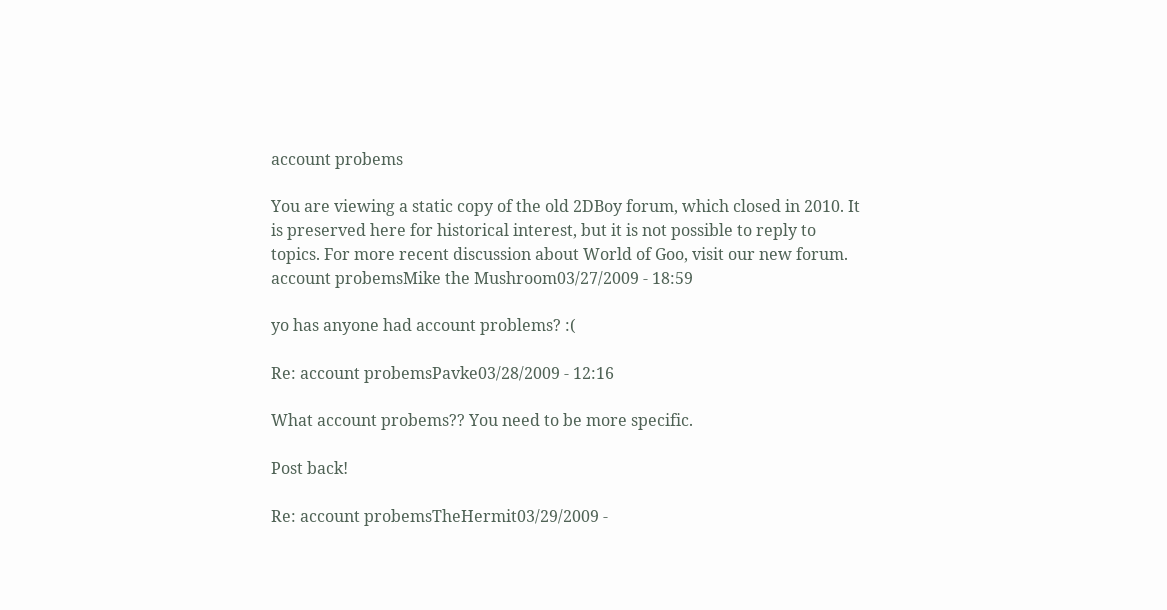account probems

You are viewing a static copy of the old 2DBoy forum, which closed in 2010. It is preserved here for historical interest, but it is not possible to reply to topics. For more recent discussion about World of Goo, visit our new forum.
account probemsMike the Mushroom03/27/2009 - 18:59

yo has anyone had account problems? :(

Re: account probemsPavke03/28/2009 - 12:16

What account probems?? You need to be more specific.

Post back!

Re: account probemsTheHermit03/29/2009 -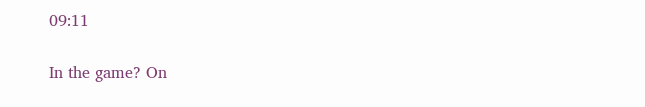09:11

In the game? On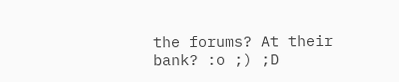the forums? At their bank? :o ;) ;D